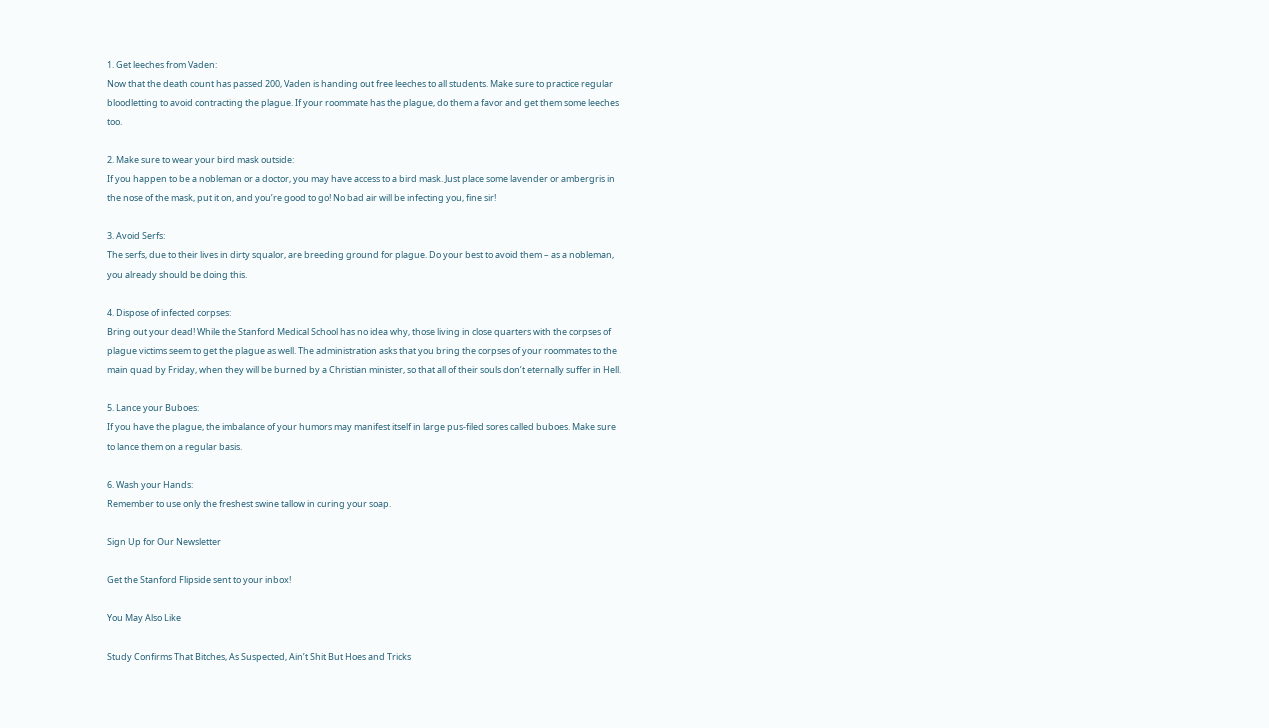1. Get leeches from Vaden:
Now that the death count has passed 200, Vaden is handing out free leeches to all students. Make sure to practice regular bloodletting to avoid contracting the plague. If your roommate has the plague, do them a favor and get them some leeches too.

2. Make sure to wear your bird mask outside:
If you happen to be a nobleman or a doctor, you may have access to a bird mask. Just place some lavender or ambergris in the nose of the mask, put it on, and you’re good to go! No bad air will be infecting you, fine sir!

3. Avoid Serfs:
The serfs, due to their lives in dirty squalor, are breeding ground for plague. Do your best to avoid them – as a nobleman, you already should be doing this.

4. Dispose of infected corpses:
Bring out your dead! While the Stanford Medical School has no idea why, those living in close quarters with the corpses of plague victims seem to get the plague as well. The administration asks that you bring the corpses of your roommates to the main quad by Friday, when they will be burned by a Christian minister, so that all of their souls don’t eternally suffer in Hell.

5. Lance your Buboes:
If you have the plague, the imbalance of your humors may manifest itself in large pus-filed sores called buboes. Make sure to lance them on a regular basis.

6. Wash your Hands:
Remember to use only the freshest swine tallow in curing your soap.

Sign Up for Our Newsletter

Get the Stanford Flipside sent to your inbox!

You May Also Like

Study Confirms That Bitches, As Suspected, Ain’t Shit But Hoes and Tricks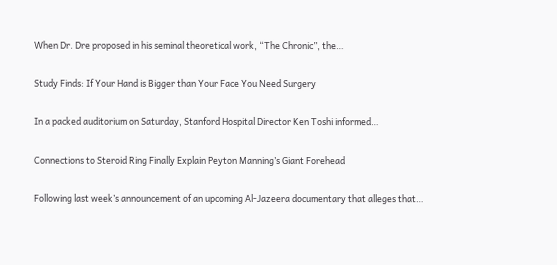When Dr. Dre proposed in his seminal theoretical work, “The Chronic”, the…

Study Finds: If Your Hand is Bigger than Your Face You Need Surgery

In a packed auditorium on Saturday, Stanford Hospital Director Ken Toshi informed…

Connections to Steroid Ring Finally Explain Peyton Manning’s Giant Forehead

Following last week’s announcement of an upcoming Al-Jazeera documentary that alleges that…